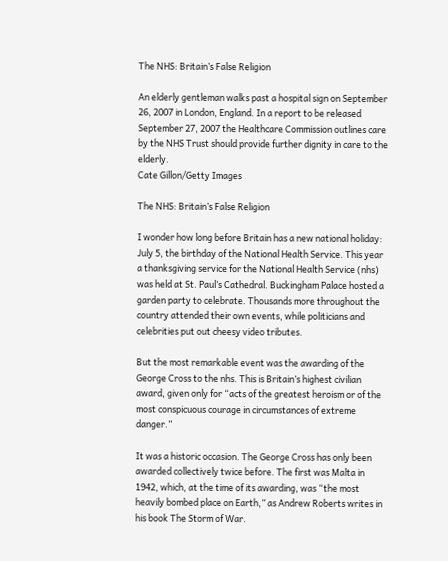The NHS: Britain’s False Religion

An elderly gentleman walks past a hospital sign on September 26, 2007 in London, England. In a report to be released September 27, 2007 the Healthcare Commission outlines care by the NHS Trust should provide further dignity in care to the elderly.
Cate Gillon/Getty Images

The NHS: Britain’s False Religion

I wonder how long before Britain has a new national holiday: July 5, the birthday of the National Health Service. This year a thanksgiving service for the National Health Service (nhs) was held at St. Paul’s Cathedral. Buckingham Palace hosted a garden party to celebrate. Thousands more throughout the country attended their own events, while politicians and celebrities put out cheesy video tributes.

But the most remarkable event was the awarding of the George Cross to the nhs. This is Britain’s highest civilian award, given only for “acts of the greatest heroism or of the most conspicuous courage in circumstances of extreme danger.”

It was a historic occasion. The George Cross has only been awarded collectively twice before. The first was Malta in 1942, which, at the time of its awarding, was “the most heavily bombed place on Earth,” as Andrew Roberts writes in his book The Storm of War.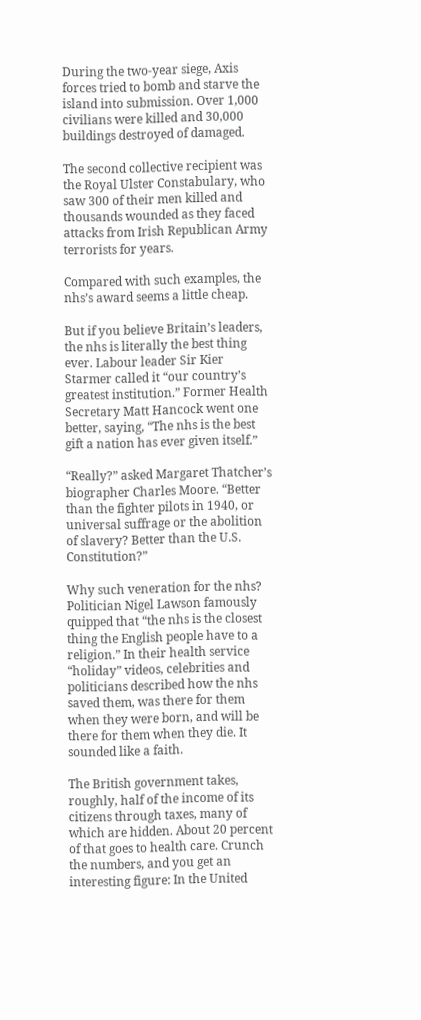During the two-year siege, Axis forces tried to bomb and starve the island into submission. Over 1,000 civilians were killed and 30,000 buildings destroyed of damaged.

The second collective recipient was the Royal Ulster Constabulary, who saw 300 of their men killed and thousands wounded as they faced attacks from Irish Republican Army terrorists for years.

Compared with such examples, the nhs’s award seems a little cheap.

But if you believe Britain’s leaders, the nhs is literally the best thing ever. Labour leader Sir Kier Starmer called it “our country’s greatest institution.” Former Health Secretary Matt Hancock went one better, saying, “The nhs is the best gift a nation has ever given itself.”

“Really?” asked Margaret Thatcher’s biographer Charles Moore. “Better than the fighter pilots in 1940, or universal suffrage or the abolition of slavery? Better than the U.S. Constitution?”

Why such veneration for the nhs? Politician Nigel Lawson famously quipped that “the nhs is the closest thing the English people have to a religion.” In their health service “holiday” videos, celebrities and politicians described how the nhs saved them, was there for them when they were born, and will be there for them when they die. It sounded like a faith.

The British government takes, roughly, half of the income of its citizens through taxes, many of which are hidden. About 20 percent of that goes to health care. Crunch the numbers, and you get an interesting figure: In the United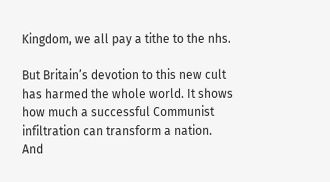Kingdom, we all pay a tithe to the nhs.

But Britain’s devotion to this new cult has harmed the whole world. It shows how much a successful Communist infiltration can transform a nation. And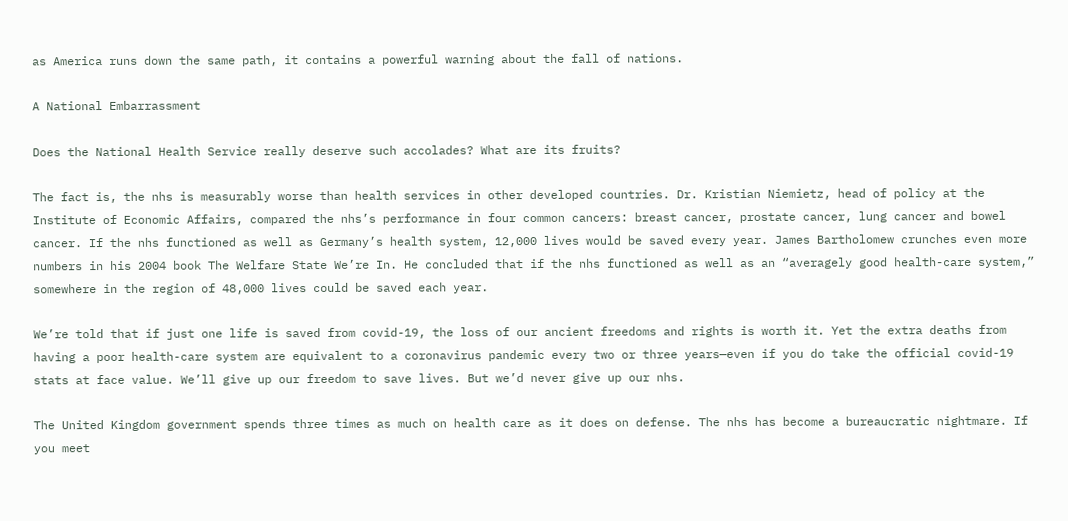as America runs down the same path, it contains a powerful warning about the fall of nations.

A National Embarrassment

Does the National Health Service really deserve such accolades? What are its fruits?

The fact is, the nhs is measurably worse than health services in other developed countries. Dr. Kristian Niemietz, head of policy at the Institute of Economic Affairs, compared the nhs’s performance in four common cancers: breast cancer, prostate cancer, lung cancer and bowel cancer. If the nhs functioned as well as Germany’s health system, 12,000 lives would be saved every year. James Bartholomew crunches even more numbers in his 2004 book The Welfare State We’re In. He concluded that if the nhs functioned as well as an “averagely good health-care system,” somewhere in the region of 48,000 lives could be saved each year.

We’re told that if just one life is saved from covid-19, the loss of our ancient freedoms and rights is worth it. Yet the extra deaths from having a poor health-care system are equivalent to a coronavirus pandemic every two or three years—even if you do take the official covid-19 stats at face value. We’ll give up our freedom to save lives. But we’d never give up our nhs.

The United Kingdom government spends three times as much on health care as it does on defense. The nhs has become a bureaucratic nightmare. If you meet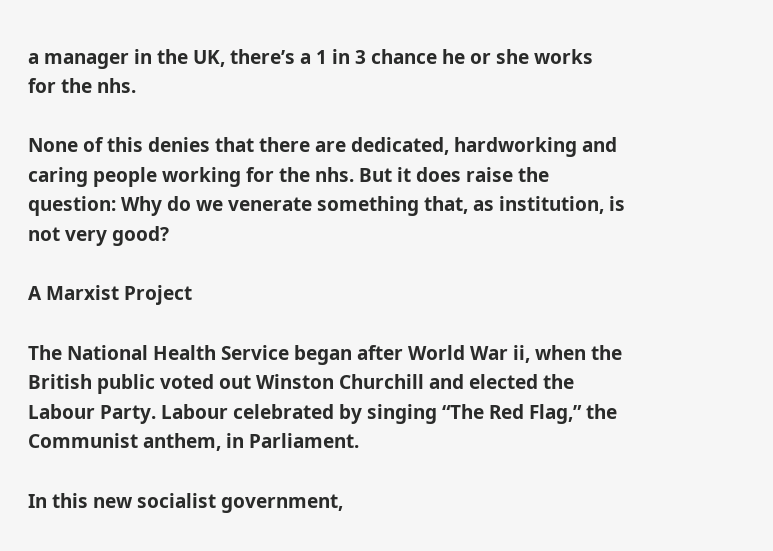a manager in the UK, there’s a 1 in 3 chance he or she works for the nhs.

None of this denies that there are dedicated, hardworking and caring people working for the nhs. But it does raise the question: Why do we venerate something that, as institution, is not very good?

A Marxist Project

The National Health Service began after World War ii, when the British public voted out Winston Churchill and elected the Labour Party. Labour celebrated by singing “The Red Flag,” the Communist anthem, in Parliament.

In this new socialist government,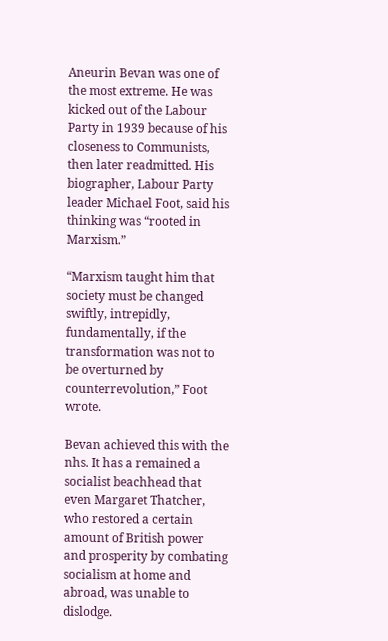Aneurin Bevan was one of the most extreme. He was kicked out of the Labour Party in 1939 because of his closeness to Communists, then later readmitted. His biographer, Labour Party leader Michael Foot, said his thinking was “rooted in Marxism.”

“Marxism taught him that society must be changed swiftly, intrepidly, fundamentally, if the transformation was not to be overturned by counterrevolution,” Foot wrote.

Bevan achieved this with the nhs. It has a remained a socialist beachhead that even Margaret Thatcher, who restored a certain amount of British power and prosperity by combating socialism at home and abroad, was unable to dislodge.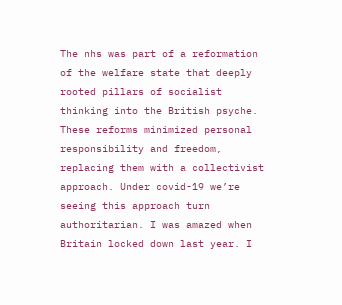The nhs was part of a reformation of the welfare state that deeply rooted pillars of socialist thinking into the British psyche. These reforms minimized personal responsibility and freedom, replacing them with a collectivist approach. Under covid-19 we’re seeing this approach turn authoritarian. I was amazed when Britain locked down last year. I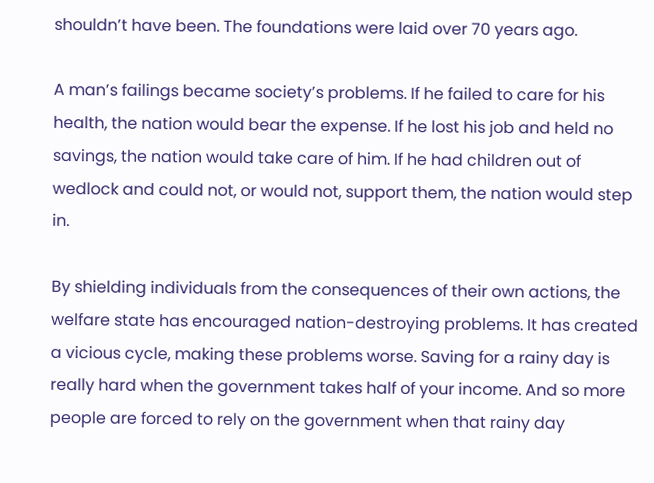shouldn’t have been. The foundations were laid over 70 years ago.

A man’s failings became society’s problems. If he failed to care for his health, the nation would bear the expense. If he lost his job and held no savings, the nation would take care of him. If he had children out of wedlock and could not, or would not, support them, the nation would step in.

By shielding individuals from the consequences of their own actions, the welfare state has encouraged nation-destroying problems. It has created a vicious cycle, making these problems worse. Saving for a rainy day is really hard when the government takes half of your income. And so more people are forced to rely on the government when that rainy day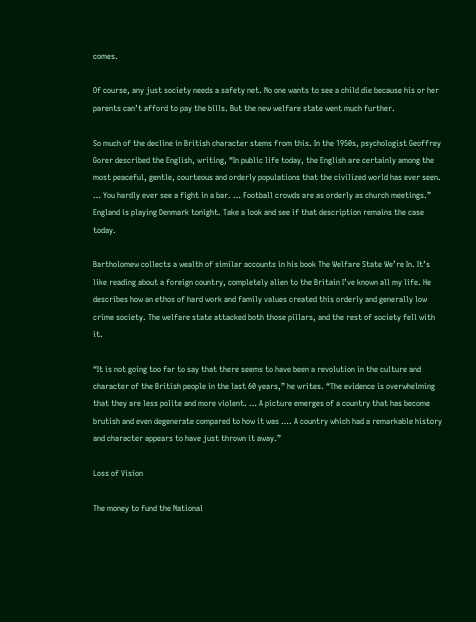comes.

Of course, any just society needs a safety net. No one wants to see a child die because his or her parents can’t afford to pay the bills. But the new welfare state went much further.

So much of the decline in British character stems from this. In the 1950s, psychologist Geoffrey Gorer described the English, writing, “In public life today, the English are certainly among the most peaceful, gentle, courteous and orderly populations that the civilized world has ever seen. … You hardly ever see a fight in a bar. … Football crowds are as orderly as church meetings.” England is playing Denmark tonight. Take a look and see if that description remains the case today.

Bartholomew collects a wealth of similar accounts in his book The Welfare State We’re In. It’s like reading about a foreign country, completely alien to the Britain I’ve known all my life. He describes how an ethos of hard work and family values created this orderly and generally low crime society. The welfare state attacked both those pillars, and the rest of society fell with it.

“It is not going too far to say that there seems to have been a revolution in the culture and character of the British people in the last 60 years,” he writes. “The evidence is overwhelming that they are less polite and more violent. … A picture emerges of a country that has become brutish and even degenerate compared to how it was …. A country which had a remarkable history and character appears to have just thrown it away.”

Loss of Vision

The money to fund the National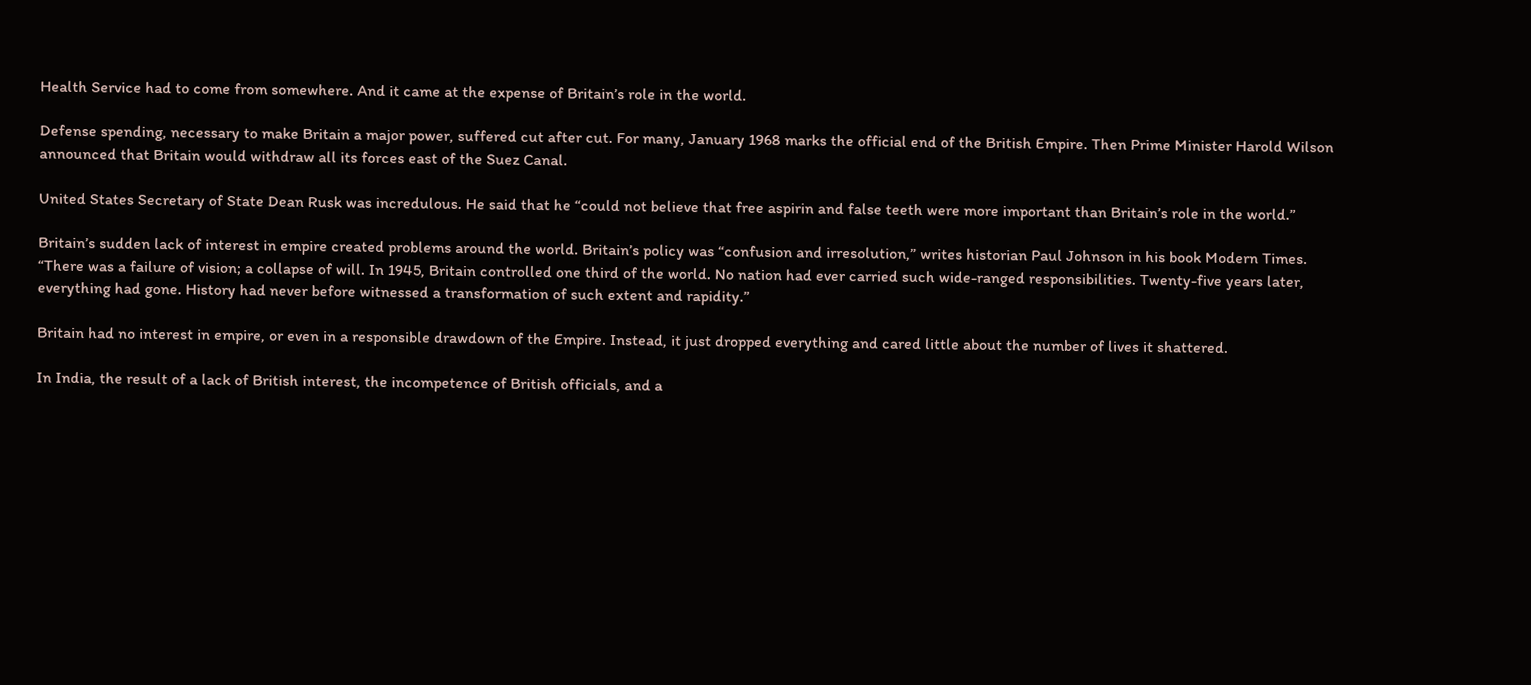Health Service had to come from somewhere. And it came at the expense of Britain’s role in the world.

Defense spending, necessary to make Britain a major power, suffered cut after cut. For many, January 1968 marks the official end of the British Empire. Then Prime Minister Harold Wilson announced that Britain would withdraw all its forces east of the Suez Canal.

United States Secretary of State Dean Rusk was incredulous. He said that he “could not believe that free aspirin and false teeth were more important than Britain’s role in the world.”

Britain’s sudden lack of interest in empire created problems around the world. Britain’s policy was “confusion and irresolution,” writes historian Paul Johnson in his book Modern Times. “There was a failure of vision; a collapse of will. In 1945, Britain controlled one third of the world. No nation had ever carried such wide-ranged responsibilities. Twenty-five years later, everything had gone. History had never before witnessed a transformation of such extent and rapidity.”

Britain had no interest in empire, or even in a responsible drawdown of the Empire. Instead, it just dropped everything and cared little about the number of lives it shattered.

In India, the result of a lack of British interest, the incompetence of British officials, and a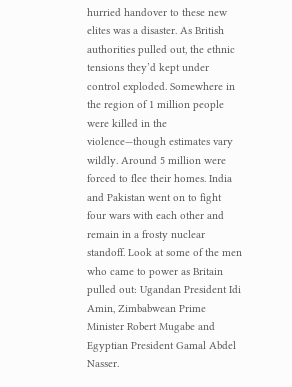hurried handover to these new elites was a disaster. As British authorities pulled out, the ethnic tensions they’d kept under control exploded. Somewhere in the region of 1 million people were killed in the violence—though estimates vary wildly. Around 5 million were forced to flee their homes. India and Pakistan went on to fight four wars with each other and remain in a frosty nuclear standoff. Look at some of the men who came to power as Britain pulled out: Ugandan President Idi Amin, Zimbabwean Prime Minister Robert Mugabe and Egyptian President Gamal Abdel Nasser.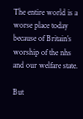The entire world is a worse place today because of Britain’s worship of the nhs and our welfare state.

But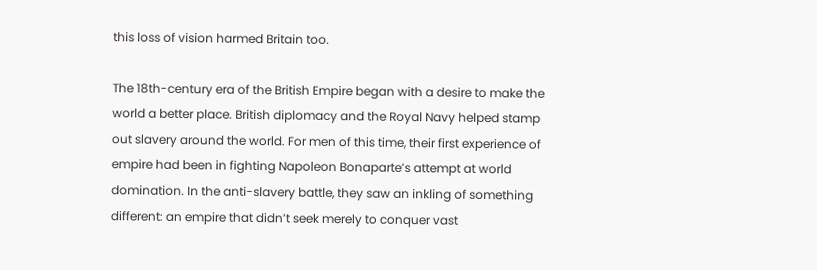this loss of vision harmed Britain too.

The 18th-century era of the British Empire began with a desire to make the world a better place. British diplomacy and the Royal Navy helped stamp out slavery around the world. For men of this time, their first experience of empire had been in fighting Napoleon Bonaparte’s attempt at world domination. In the anti-slavery battle, they saw an inkling of something different: an empire that didn’t seek merely to conquer vast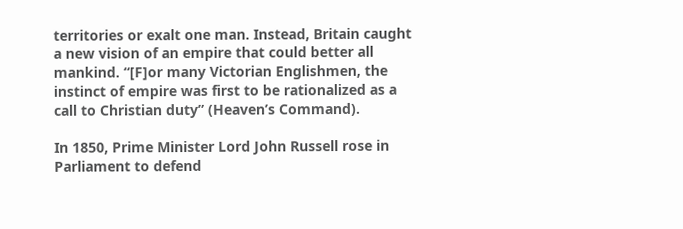territories or exalt one man. Instead, Britain caught a new vision of an empire that could better all mankind. “[F]or many Victorian Englishmen, the instinct of empire was first to be rationalized as a call to Christian duty” (Heaven’s Command).

In 1850, Prime Minister Lord John Russell rose in Parliament to defend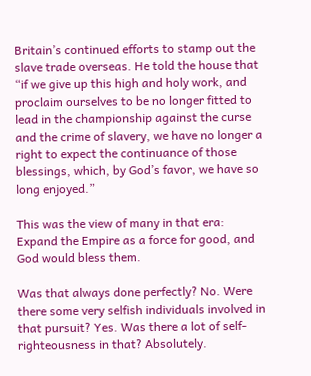Britain’s continued efforts to stamp out the slave trade overseas. He told the house that “if we give up this high and holy work, and proclaim ourselves to be no longer fitted to lead in the championship against the curse and the crime of slavery, we have no longer a right to expect the continuance of those blessings, which, by God’s favor, we have so long enjoyed.”

This was the view of many in that era: Expand the Empire as a force for good, and God would bless them.

Was that always done perfectly? No. Were there some very selfish individuals involved in that pursuit? Yes. Was there a lot of self-righteousness in that? Absolutely.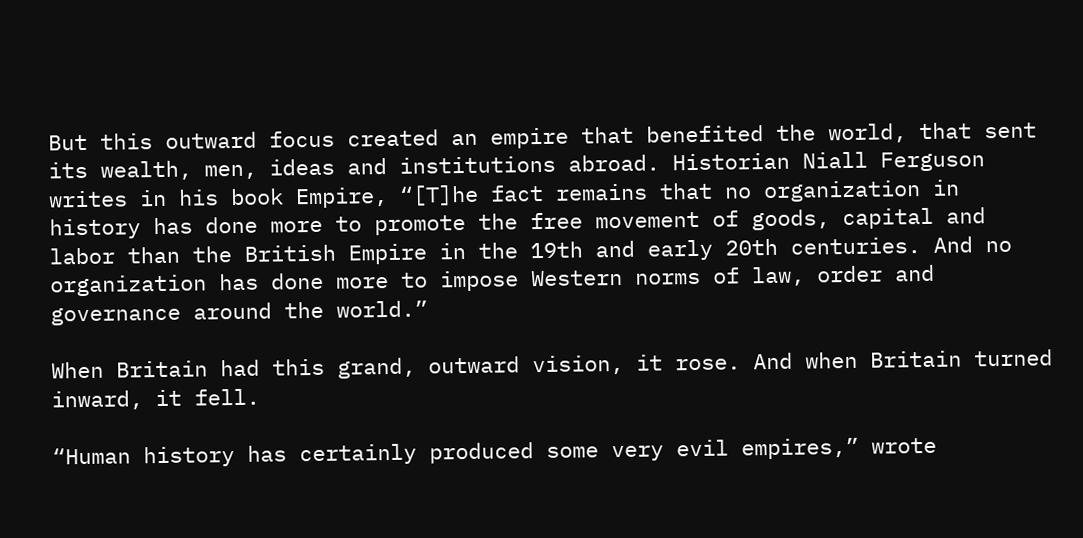But this outward focus created an empire that benefited the world, that sent its wealth, men, ideas and institutions abroad. Historian Niall Ferguson writes in his book Empire, “[T]he fact remains that no organization in history has done more to promote the free movement of goods, capital and labor than the British Empire in the 19th and early 20th centuries. And no organization has done more to impose Western norms of law, order and governance around the world.”

When Britain had this grand, outward vision, it rose. And when Britain turned inward, it fell.

“Human history has certainly produced some very evil empires,” wrote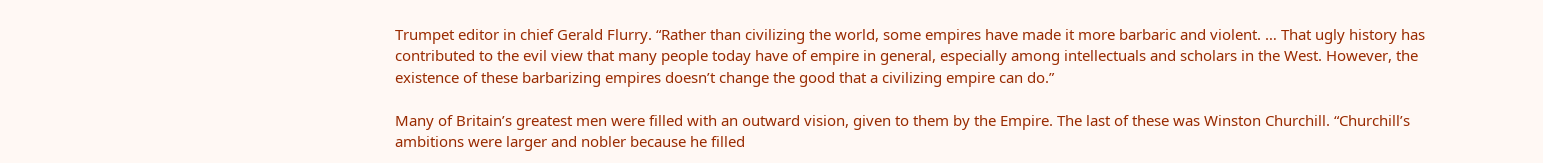Trumpet editor in chief Gerald Flurry. “Rather than civilizing the world, some empires have made it more barbaric and violent. … That ugly history has contributed to the evil view that many people today have of empire in general, especially among intellectuals and scholars in the West. However, the existence of these barbarizing empires doesn’t change the good that a civilizing empire can do.”

Many of Britain’s greatest men were filled with an outward vision, given to them by the Empire. The last of these was Winston Churchill. “Churchill’s ambitions were larger and nobler because he filled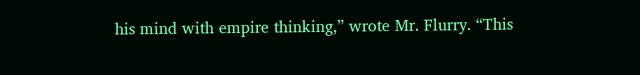his mind with empire thinking,” wrote Mr. Flurry. “This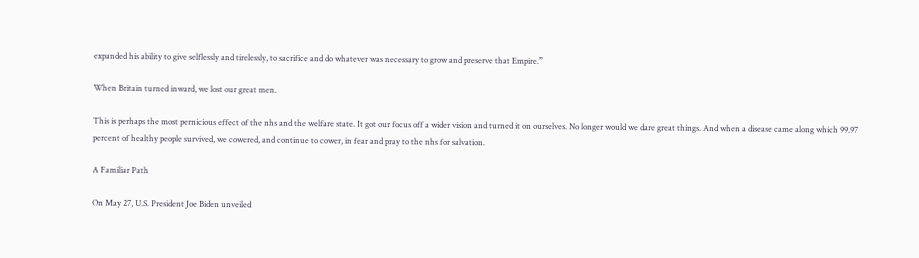expanded his ability to give selflessly and tirelessly, to sacrifice and do whatever was necessary to grow and preserve that Empire.”

When Britain turned inward, we lost our great men.

This is perhaps the most pernicious effect of the nhs and the welfare state. It got our focus off a wider vision and turned it on ourselves. No longer would we dare great things. And when a disease came along which 99.97 percent of healthy people survived, we cowered, and continue to cower, in fear and pray to the nhs for salvation.

A Familiar Path

On May 27, U.S. President Joe Biden unveiled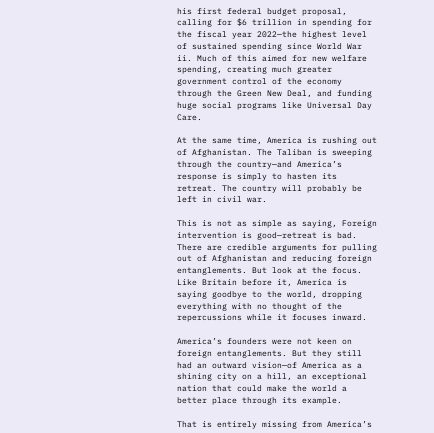his first federal budget proposal, calling for $6 trillion in spending for the fiscal year 2022—the highest level of sustained spending since World War ii. Much of this aimed for new welfare spending, creating much greater government control of the economy through the Green New Deal, and funding huge social programs like Universal Day Care.

At the same time, America is rushing out of Afghanistan. The Taliban is sweeping through the country—and America’s response is simply to hasten its retreat. The country will probably be left in civil war.

This is not as simple as saying, Foreign intervention is good—retreat is bad. There are credible arguments for pulling out of Afghanistan and reducing foreign entanglements. But look at the focus. Like Britain before it, America is saying goodbye to the world, dropping everything with no thought of the repercussions while it focuses inward.

America’s founders were not keen on foreign entanglements. But they still had an outward vision—of America as a shining city on a hill, an exceptional nation that could make the world a better place through its example.

That is entirely missing from America’s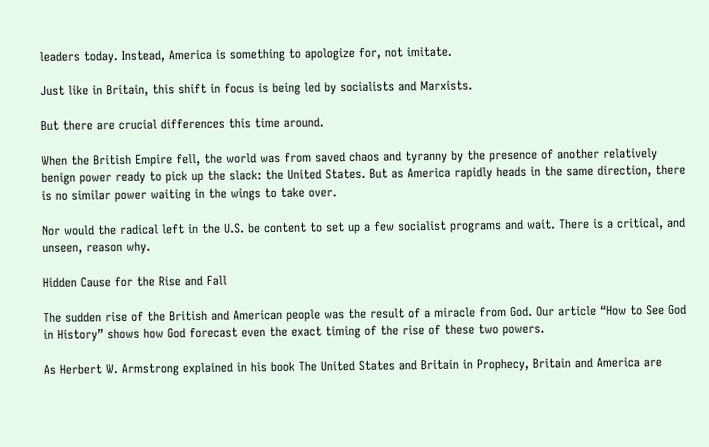leaders today. Instead, America is something to apologize for, not imitate.

Just like in Britain, this shift in focus is being led by socialists and Marxists.

But there are crucial differences this time around.

When the British Empire fell, the world was from saved chaos and tyranny by the presence of another relatively benign power ready to pick up the slack: the United States. But as America rapidly heads in the same direction, there is no similar power waiting in the wings to take over.

Nor would the radical left in the U.S. be content to set up a few socialist programs and wait. There is a critical, and unseen, reason why.

Hidden Cause for the Rise and Fall

The sudden rise of the British and American people was the result of a miracle from God. Our article “How to See God in History” shows how God forecast even the exact timing of the rise of these two powers.

As Herbert W. Armstrong explained in his book The United States and Britain in Prophecy, Britain and America are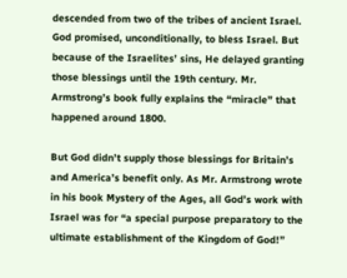descended from two of the tribes of ancient Israel. God promised, unconditionally, to bless Israel. But because of the Israelites’ sins, He delayed granting those blessings until the 19th century. Mr. Armstrong’s book fully explains the “miracle” that happened around 1800.

But God didn’t supply those blessings for Britain’s and America’s benefit only. As Mr. Armstrong wrote in his book Mystery of the Ages, all God’s work with Israel was for “a special purpose preparatory to the ultimate establishment of the Kingdom of God!”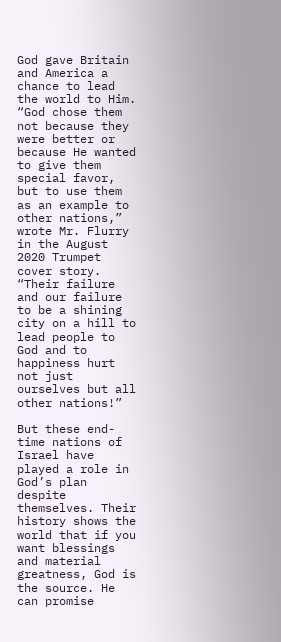God gave Britain and America a chance to lead the world to Him. “God chose them not because they were better or because He wanted to give them special favor, but to use them as an example to other nations,” wrote Mr. Flurry in the August 2020 Trumpet cover story. “Their failure and our failure to be a shining city on a hill to lead people to God and to happiness hurt not just ourselves but all other nations!”

But these end-time nations of Israel have played a role in God’s plan despite themselves. Their history shows the world that if you want blessings and material greatness, God is the source. He can promise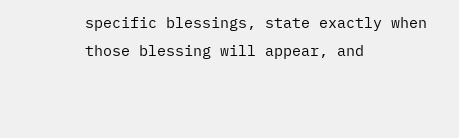specific blessings, state exactly when those blessing will appear, and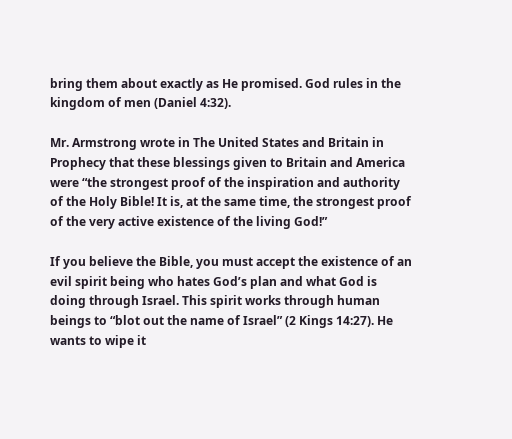bring them about exactly as He promised. God rules in the kingdom of men (Daniel 4:32).

Mr. Armstrong wrote in The United States and Britain in Prophecy that these blessings given to Britain and America were “the strongest proof of the inspiration and authority of the Holy Bible! It is, at the same time, the strongest proof of the very active existence of the living God!”

If you believe the Bible, you must accept the existence of an evil spirit being who hates God’s plan and what God is doing through Israel. This spirit works through human beings to “blot out the name of Israel” (2 Kings 14:27). He wants to wipe it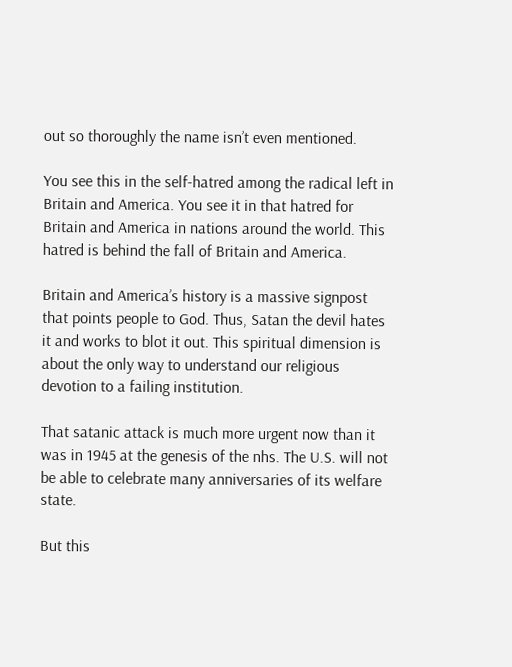out so thoroughly the name isn’t even mentioned.

You see this in the self-hatred among the radical left in Britain and America. You see it in that hatred for Britain and America in nations around the world. This hatred is behind the fall of Britain and America.

Britain and America’s history is a massive signpost that points people to God. Thus, Satan the devil hates it and works to blot it out. This spiritual dimension is about the only way to understand our religious devotion to a failing institution.

That satanic attack is much more urgent now than it was in 1945 at the genesis of the nhs. The U.S. will not be able to celebrate many anniversaries of its welfare state.

But this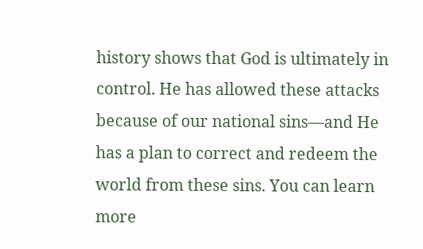history shows that God is ultimately in control. He has allowed these attacks because of our national sins—and He has a plan to correct and redeem the world from these sins. You can learn more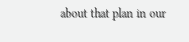about that plan in our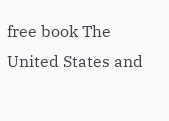free book The United States and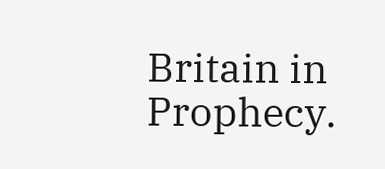Britain in Prophecy.